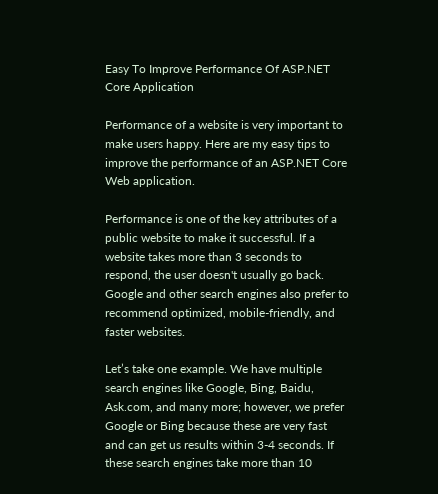Easy To Improve Performance Of ASP.NET Core Application

Performance of a website is very important to make users happy. Here are my easy tips to improve the performance of an ASP.NET Core Web application.

Performance is one of the key attributes of a public website to make it successful. If a website takes more than 3 seconds to respond, the user doesn't usually go back. Google and other search engines also prefer to recommend optimized, mobile-friendly, and faster websites.

Let’s take one example. We have multiple search engines like Google, Bing, Baidu, Ask.com, and many more; however, we prefer Google or Bing because these are very fast and can get us results within 3-4 seconds. If these search engines take more than 10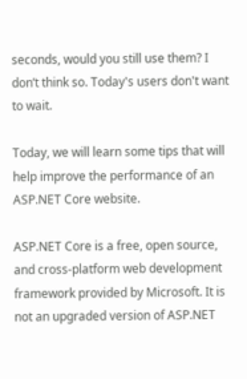seconds, would you still use them? I don’t think so. Today's users don't want to wait.

Today, we will learn some tips that will help improve the performance of an ASP.NET Core website.

ASP.NET Core is a free, open source, and cross-platform web development framework provided by Microsoft. It is not an upgraded version of ASP.NET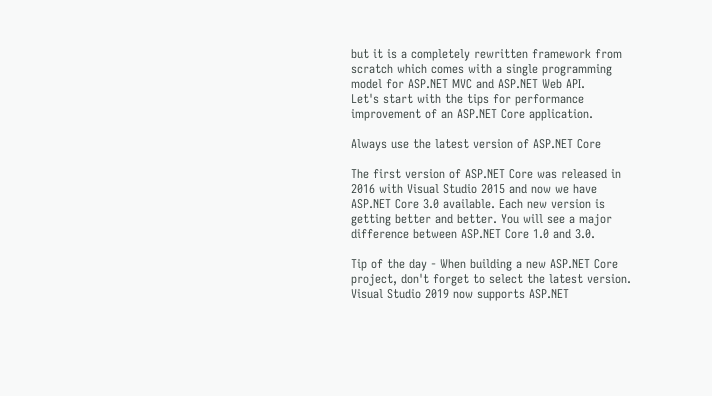but it is a completely rewritten framework from scratch which comes with a single programming model for ASP.NET MVC and ASP.NET Web API.
Let's start with the tips for performance improvement of an ASP.NET Core application.

Always use the latest version of ASP.NET Core

The first version of ASP.NET Core was released in 2016 with Visual Studio 2015 and now we have ASP.NET Core 3.0 available. Each new version is getting better and better. You will see a major difference between ASP.NET Core 1.0 and 3.0.

Tip of the day - When building a new ASP.NET Core project, don't forget to select the latest version. Visual Studio 2019 now supports ASP.NET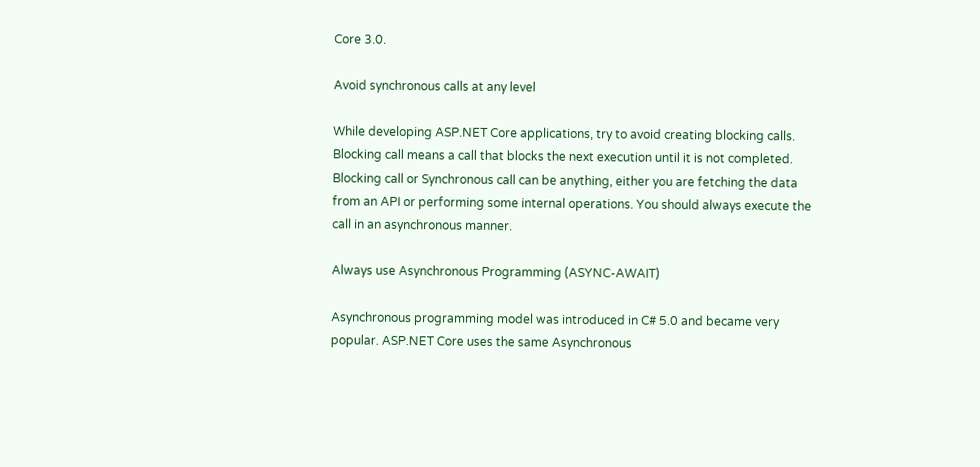Core 3.0.

Avoid synchronous calls at any level

While developing ASP.NET Core applications, try to avoid creating blocking calls. Blocking call means a call that blocks the next execution until it is not completed. Blocking call or Synchronous call can be anything, either you are fetching the data from an API or performing some internal operations. You should always execute the call in an asynchronous manner.

Always use Asynchronous Programming (ASYNC-AWAIT)

Asynchronous programming model was introduced in C# 5.0 and became very popular. ASP.NET Core uses the same Asynchronous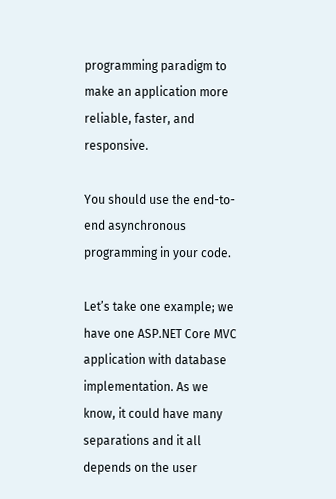programming paradigm to make an application more reliable, faster, and responsive.

You should use the end-to-end asynchronous programming in your code.

Let’s take one example; we have one ASP.NET Core MVC application with database implementation. As we know, it could have many separations and it all depends on the user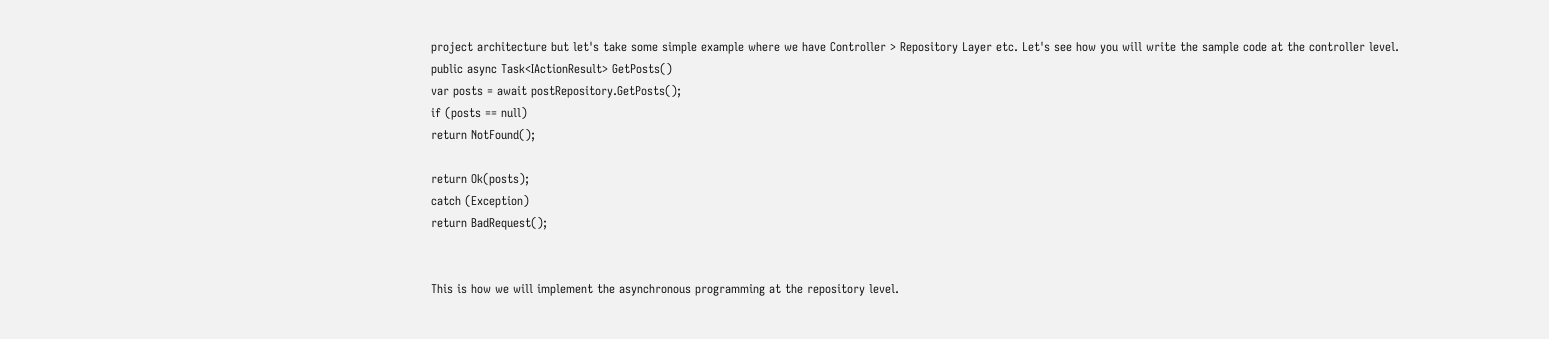project architecture but let's take some simple example where we have Controller > Repository Layer etc. Let's see how you will write the sample code at the controller level.
public async Task<IActionResult> GetPosts()
var posts = await postRepository.GetPosts();
if (posts == null)
return NotFound();

return Ok(posts);
catch (Exception)
return BadRequest();


This is how we will implement the asynchronous programming at the repository level.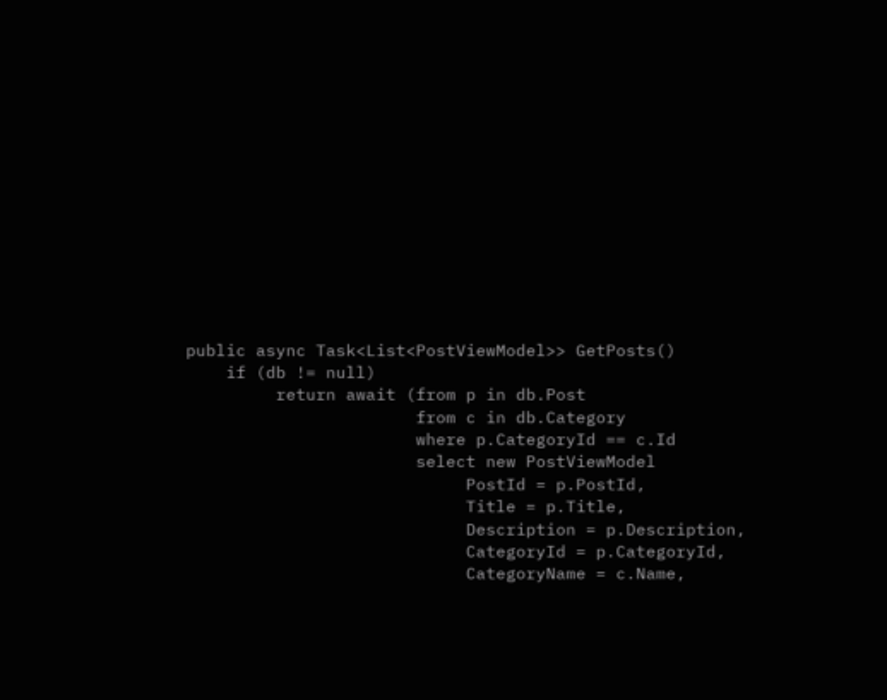public async Task<List<PostViewModel>> GetPosts()
    if (db != null)
         return await (from p in db.Post
                       from c in db.Category
                       where p.CategoryId == c.Id
                       select new PostViewModel
                            PostId = p.PostId,
                            Title = p.Title,
                            Description = p.Description,
                            CategoryId = p.CategoryId,
                            CategoryName = c.Name,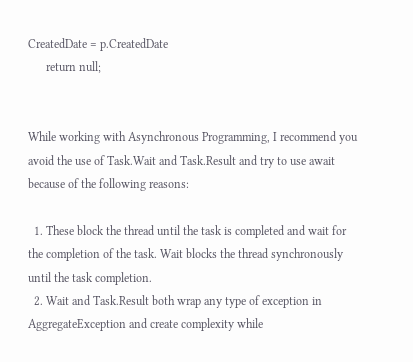CreatedDate = p.CreatedDate
      return null;


While working with Asynchronous Programming, I recommend you avoid the use of Task.Wait and Task.Result and try to use await because of the following reasons:

  1. These block the thread until the task is completed and wait for the completion of the task. Wait blocks the thread synchronously until the task completion.
  2. Wait and Task.Result both wrap any type of exception in AggregateException and create complexity while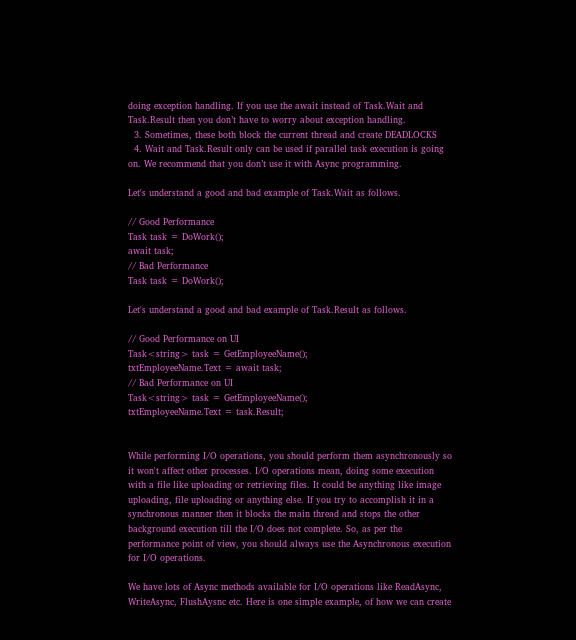doing exception handling. If you use the await instead of Task.Wait and Task.Result then you don’t have to worry about exception handling.
  3. Sometimes, these both block the current thread and create DEADLOCKS
  4. Wait and Task.Result only can be used if parallel task execution is going on. We recommend that you don’t use it with Async programming.

Let's understand a good and bad example of Task.Wait as follows.

// Good Performance
Task task = DoWork();
await task;
// Bad Performance
Task task = DoWork();

Let's understand a good and bad example of Task.Result as follows.

// Good Performance on UI
Task<string> task = GetEmployeeName();
txtEmployeeName.Text = await task;
// Bad Performance on UI
Task<string> task = GetEmployeeName();
txtEmployeeName.Text = task.Result;


While performing I/O operations, you should perform them asynchronously so it won't affect other processes. I/O operations mean, doing some execution with a file like uploading or retrieving files. It could be anything like image uploading, file uploading or anything else. If you try to accomplish it in a synchronous manner then it blocks the main thread and stops the other background execution till the I/O does not complete. So, as per the performance point of view, you should always use the Asynchronous execution for I/O operations.

We have lots of Async methods available for I/O operations like ReadAsync, WriteAsync, FlushAysnc etc. Here is one simple example, of how we can create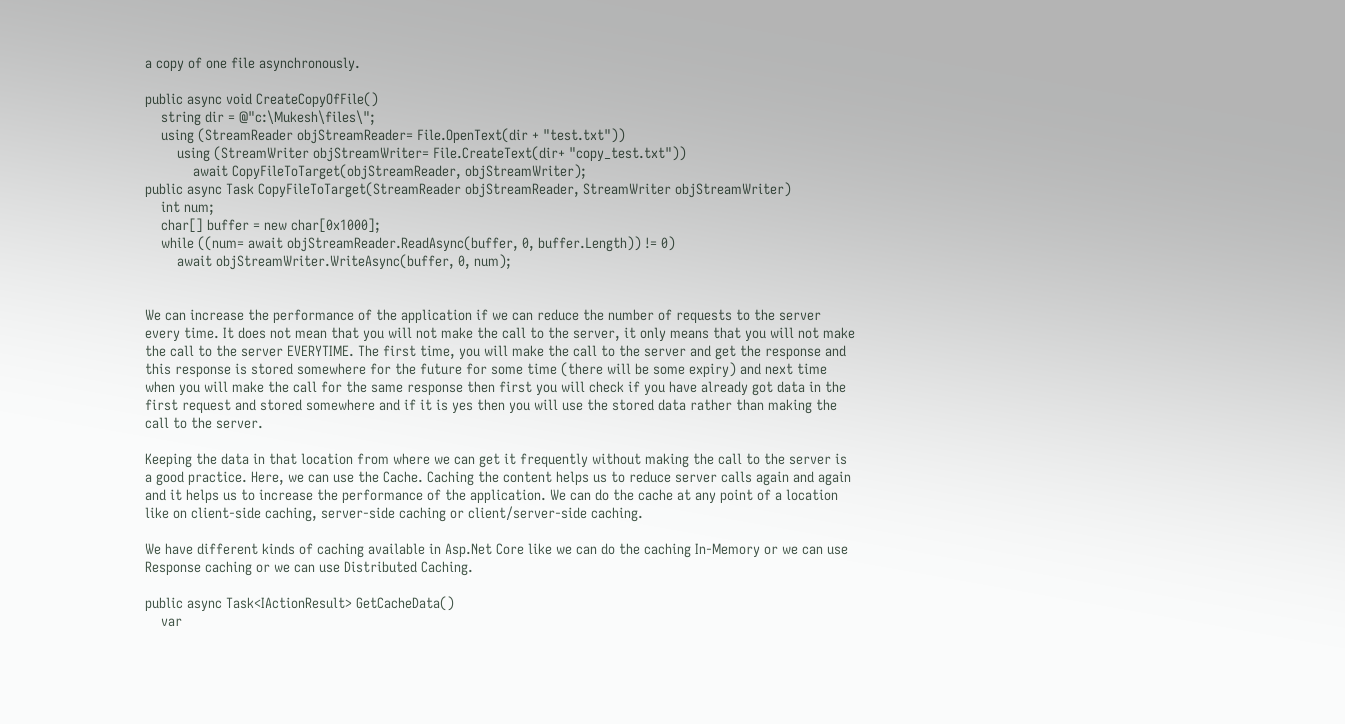a copy of one file asynchronously.

public async void CreateCopyOfFile()
    string dir = @"c:\Mukesh\files\";
    using (StreamReader objStreamReader= File.OpenText(dir + "test.txt"))
        using (StreamWriter objStreamWriter= File.CreateText(dir+ "copy_test.txt"))
            await CopyFileToTarget(objStreamReader, objStreamWriter);
public async Task CopyFileToTarget(StreamReader objStreamReader, StreamWriter objStreamWriter)
    int num;
    char[] buffer = new char[0x1000];
    while ((num= await objStreamReader.ReadAsync(buffer, 0, buffer.Length)) != 0)
        await objStreamWriter.WriteAsync(buffer, 0, num);


We can increase the performance of the application if we can reduce the number of requests to the server every time. It does not mean that you will not make the call to the server, it only means that you will not make the call to the server EVERYTIME. The first time, you will make the call to the server and get the response and this response is stored somewhere for the future for some time (there will be some expiry) and next time when you will make the call for the same response then first you will check if you have already got data in the first request and stored somewhere and if it is yes then you will use the stored data rather than making the call to the server.

Keeping the data in that location from where we can get it frequently without making the call to the server is a good practice. Here, we can use the Cache. Caching the content helps us to reduce server calls again and again and it helps us to increase the performance of the application. We can do the cache at any point of a location like on client-side caching, server-side caching or client/server-side caching.

We have different kinds of caching available in Asp.Net Core like we can do the caching In-Memory or we can use Response caching or we can use Distributed Caching.

public async Task<IActionResult> GetCacheData()
    var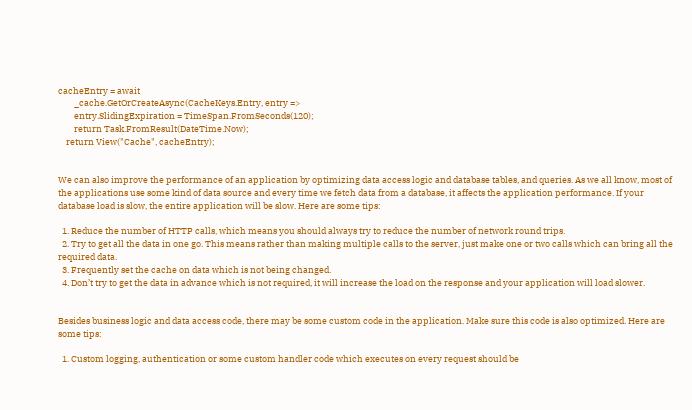cacheEntry = await
        _cache.GetOrCreateAsync(CacheKeys.Entry, entry =>
        entry.SlidingExpiration = TimeSpan.FromSeconds(120);
        return Task.FromResult(DateTime.Now);
    return View("Cache", cacheEntry);


We can also improve the performance of an application by optimizing data access logic and database tables, and queries. As we all know, most of the applications use some kind of data source and every time we fetch data from a database, it affects the application performance. If your database load is slow, the entire application will be slow. Here are some tips:

  1. Reduce the number of HTTP calls, which means you should always try to reduce the number of network round trips.
  2. Try to get all the data in one go. This means rather than making multiple calls to the server, just make one or two calls which can bring all the required data.
  3. Frequently set the cache on data which is not being changed.
  4. Don’t try to get the data in advance which is not required, it will increase the load on the response and your application will load slower.


Besides business logic and data access code, there may be some custom code in the application. Make sure this code is also optimized. Here are some tips:

  1. Custom logging, authentication or some custom handler code which executes on every request should be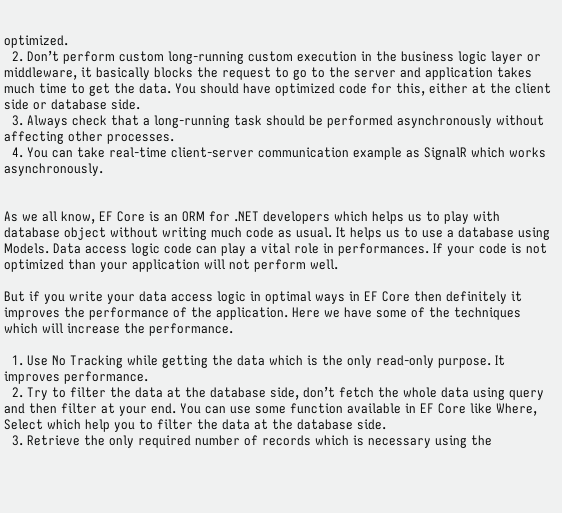optimized.
  2. Don’t perform custom long-running custom execution in the business logic layer or middleware, it basically blocks the request to go to the server and application takes much time to get the data. You should have optimized code for this, either at the client side or database side.
  3. Always check that a long-running task should be performed asynchronously without affecting other processes.
  4. You can take real-time client-server communication example as SignalR which works asynchronously.


As we all know, EF Core is an ORM for .NET developers which helps us to play with database object without writing much code as usual. It helps us to use a database using Models. Data access logic code can play a vital role in performances. If your code is not optimized than your application will not perform well.

But if you write your data access logic in optimal ways in EF Core then definitely it improves the performance of the application. Here we have some of the techniques which will increase the performance.

  1. Use No Tracking while getting the data which is the only read-only purpose. It improves performance.
  2. Try to filter the data at the database side, don’t fetch the whole data using query and then filter at your end. You can use some function available in EF Core like Where, Select which help you to filter the data at the database side.
  3. Retrieve the only required number of records which is necessary using the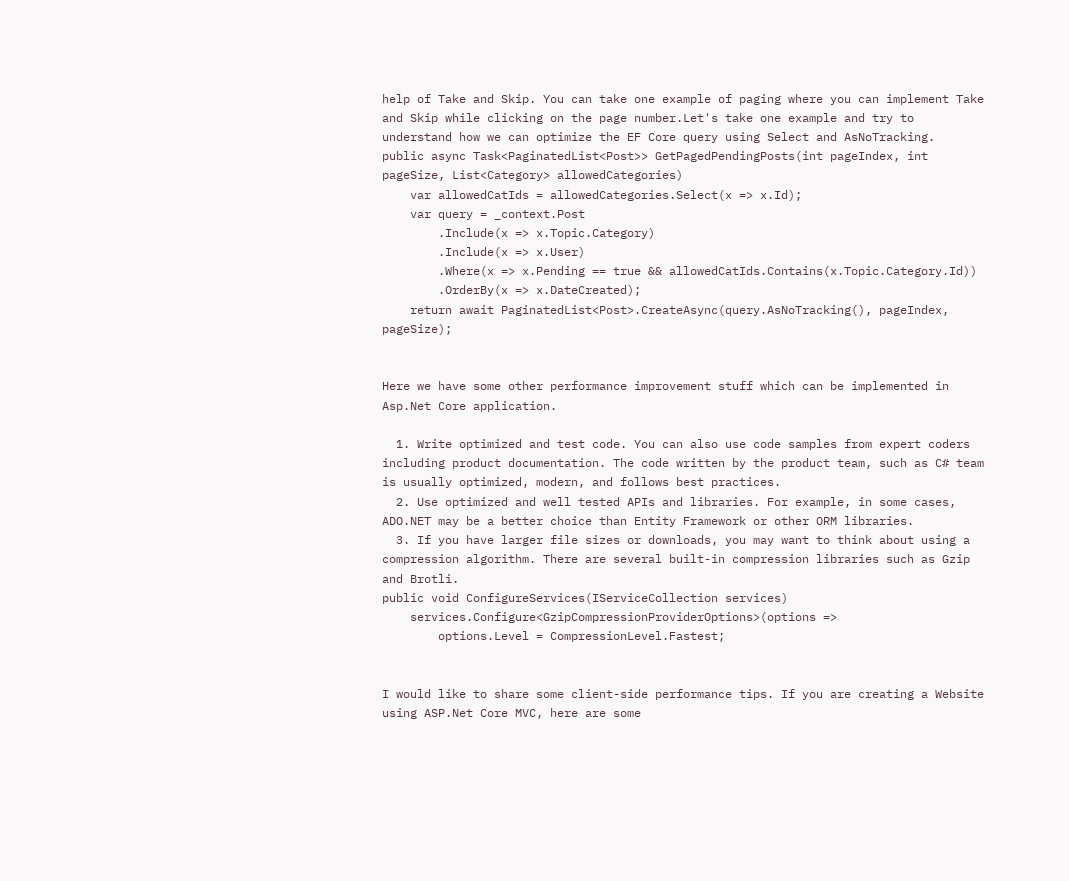help of Take and Skip. You can take one example of paging where you can implement Take and Skip while clicking on the page number.Let's take one example and try to understand how we can optimize the EF Core query using Select and AsNoTracking.
public async Task<PaginatedList<Post>> GetPagedPendingPosts(int pageIndex, int pageSize, List<Category> allowedCategories)
    var allowedCatIds = allowedCategories.Select(x => x.Id);
    var query = _context.Post
        .Include(x => x.Topic.Category)
        .Include(x => x.User)
        .Where(x => x.Pending == true && allowedCatIds.Contains(x.Topic.Category.Id))
        .OrderBy(x => x.DateCreated);
    return await PaginatedList<Post>.CreateAsync(query.AsNoTracking(), pageIndex, pageSize);


Here we have some other performance improvement stuff which can be implemented in Asp.Net Core application.

  1. Write optimized and test code. You can also use code samples from expert coders including product documentation. The code written by the product team, such as C# team is usually optimized, modern, and follows best practices.
  2. Use optimized and well tested APIs and libraries. For example, in some cases, ADO.NET may be a better choice than Entity Framework or other ORM libraries.
  3. If you have larger file sizes or downloads, you may want to think about using a compression algorithm. There are several built-in compression libraries such as Gzip and Brotli.
public void ConfigureServices(IServiceCollection services)
    services.Configure<GzipCompressionProviderOptions>(options =>
        options.Level = CompressionLevel.Fastest;


I would like to share some client-side performance tips. If you are creating a Website using ASP.Net Core MVC, here are some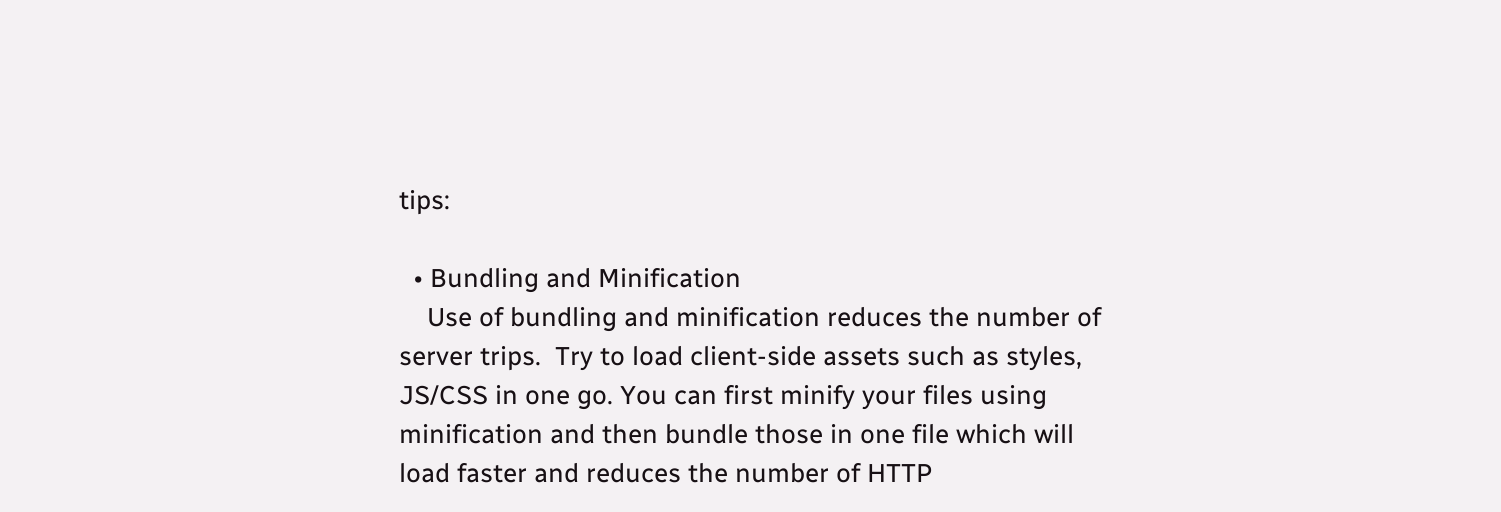tips:

  • Bundling and Minification
    Use of bundling and minification reduces the number of server trips.  Try to load client-side assets such as styles, JS/CSS in one go. You can first minify your files using minification and then bundle those in one file which will load faster and reduces the number of HTTP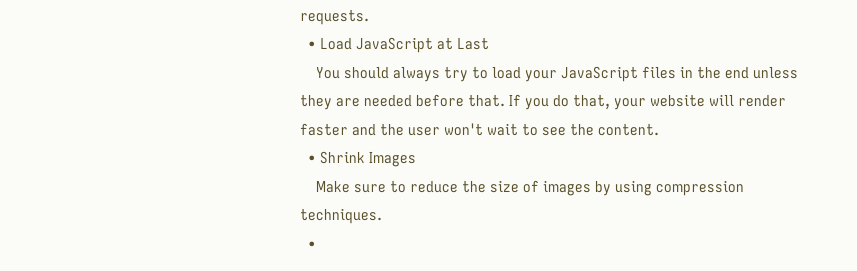requests.
  • Load JavaScript at Last
    You should always try to load your JavaScript files in the end unless they are needed before that. If you do that, your website will render faster and the user won't wait to see the content.
  • Shrink Images
    Make sure to reduce the size of images by using compression techniques.
  •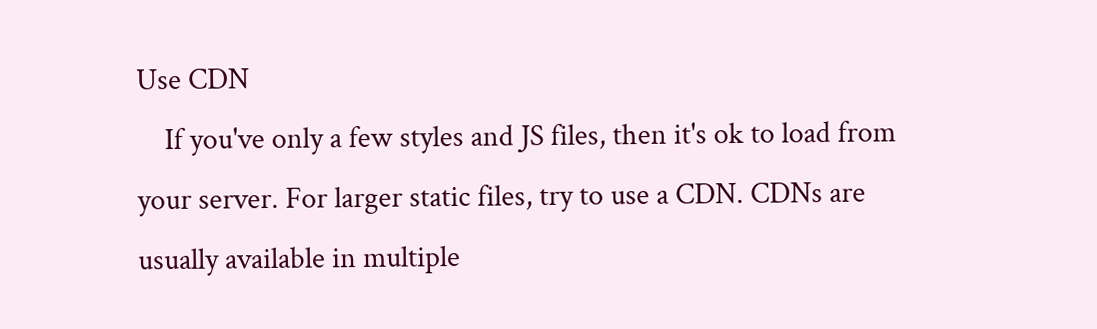Use CDN
    If you've only a few styles and JS files, then it's ok to load from your server. For larger static files, try to use a CDN. CDNs are usually available in multiple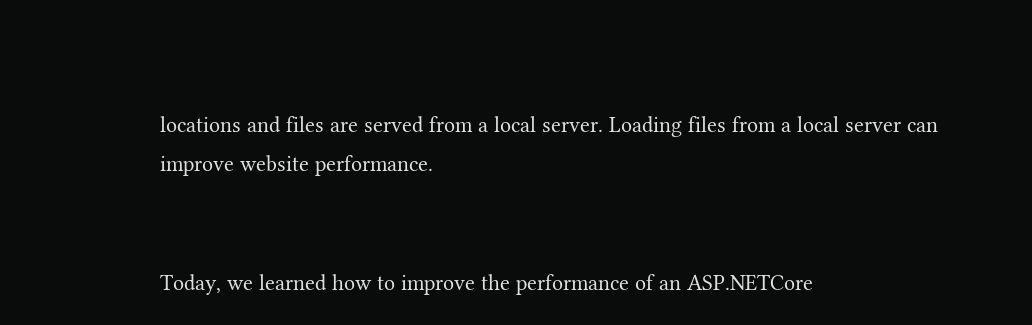locations and files are served from a local server. Loading files from a local server can improve website performance.


Today, we learned how to improve the performance of an ASP.NETCore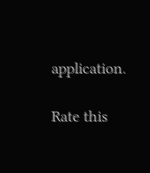application.

Rate this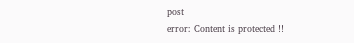post
error: Content is protected !!